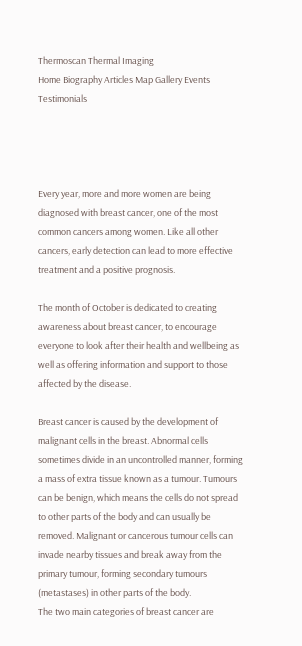Thermoscan Thermal Imaging
Home Biography Articles Map Gallery Events Testimonials




Every year, more and more women are being diagnosed with breast cancer, one of the most common cancers among women. Like all other cancers, early detection can lead to more effective treatment and a positive prognosis.

The month of October is dedicated to creating awareness about breast cancer, to encourage everyone to look after their health and wellbeing as well as offering information and support to those affected by the disease.

Breast cancer is caused by the development of malignant cells in the breast. Abnormal cells sometimes divide in an uncontrolled manner, forming a mass of extra tissue known as a tumour. Tumours can be benign, which means the cells do not spread to other parts of the body and can usually be removed. Malignant or cancerous tumour cells can invade nearby tissues and break away from the primary tumour, forming secondary tumours (metastases) in other parts of the body.
The two main categories of breast cancer are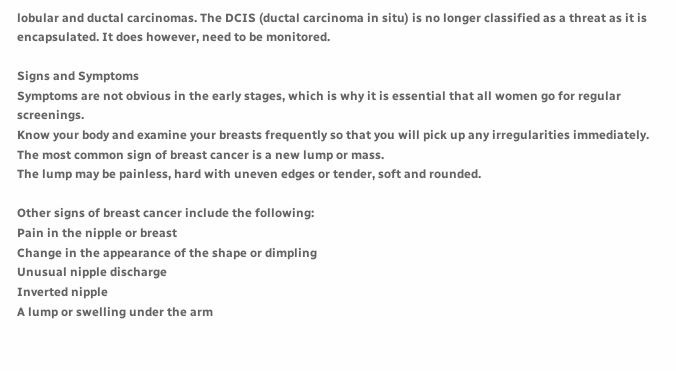lobular and ductal carcinomas. The DCIS (ductal carcinoma in situ) is no longer classified as a threat as it is encapsulated. It does however, need to be monitored.

Signs and Symptoms
Symptoms are not obvious in the early stages, which is why it is essential that all women go for regular screenings.
Know your body and examine your breasts frequently so that you will pick up any irregularities immediately.
The most common sign of breast cancer is a new lump or mass.
The lump may be painless, hard with uneven edges or tender, soft and rounded.

Other signs of breast cancer include the following:
Pain in the nipple or breast
Change in the appearance of the shape or dimpling
Unusual nipple discharge
Inverted nipple
A lump or swelling under the arm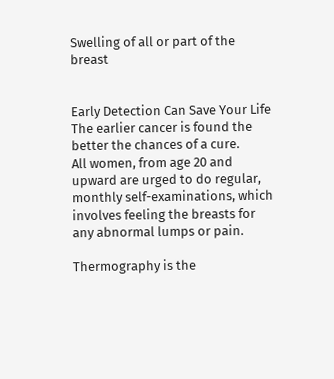Swelling of all or part of the breast


Early Detection Can Save Your Life
The earlier cancer is found the better the chances of a cure.
All women, from age 20 and upward are urged to do regular, monthly self-examinations, which involves feeling the breasts for any abnormal lumps or pain.

Thermography is the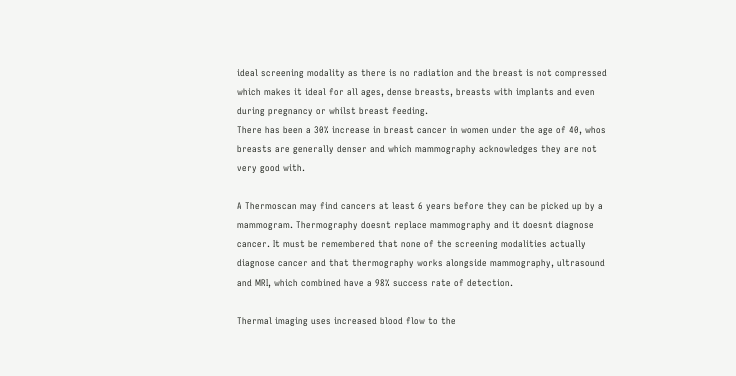ideal screening modality as there is no radiation and the breast is not compressed which makes it ideal for all ages, dense breasts, breasts with implants and even during pregnancy or whilst breast feeding.
There has been a 30% increase in breast cancer in women under the age of 40, whos breasts are generally denser and which mammography acknowledges they are not very good with.

A Thermoscan may find cancers at least 6 years before they can be picked up by a mammogram. Thermography doesnt replace mammography and it doesnt diagnose cancer. It must be remembered that none of the screening modalities actually diagnose cancer and that thermography works alongside mammography, ultrasound and MRI, which combined have a 98% success rate of detection.

Thermal imaging uses increased blood flow to the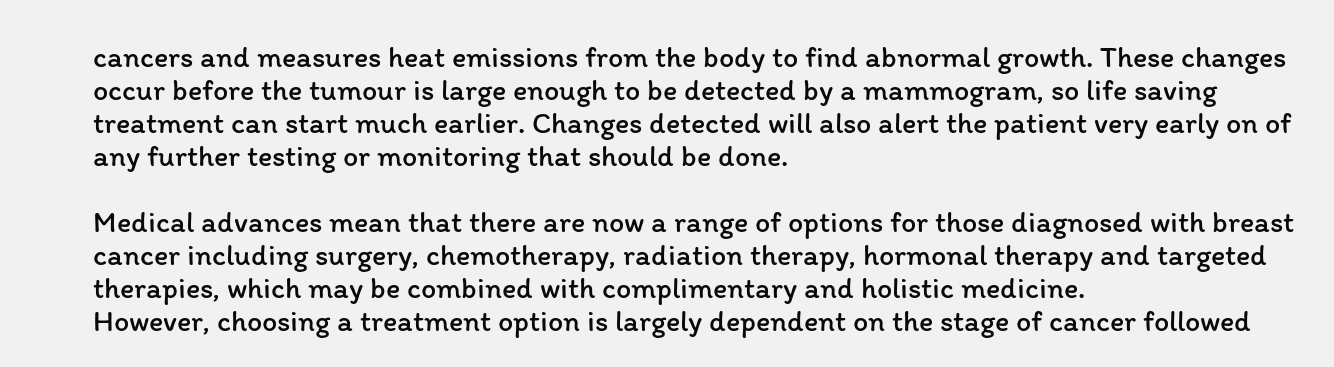cancers and measures heat emissions from the body to find abnormal growth. These changes occur before the tumour is large enough to be detected by a mammogram, so life saving treatment can start much earlier. Changes detected will also alert the patient very early on of any further testing or monitoring that should be done.

Medical advances mean that there are now a range of options for those diagnosed with breast cancer including surgery, chemotherapy, radiation therapy, hormonal therapy and targeted therapies, which may be combined with complimentary and holistic medicine.
However, choosing a treatment option is largely dependent on the stage of cancer followed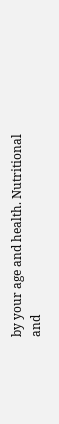by your age and health. Nutritional and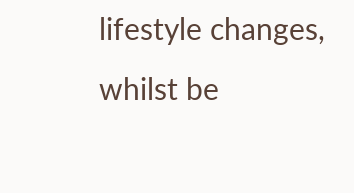lifestyle changes, whilst be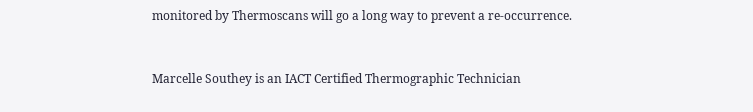monitored by Thermoscans will go a long way to prevent a re-occurrence.


Marcelle Southey is an IACT Certified Thermographic Technician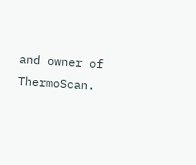and owner of ThermoScan.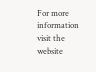For more information visit the website